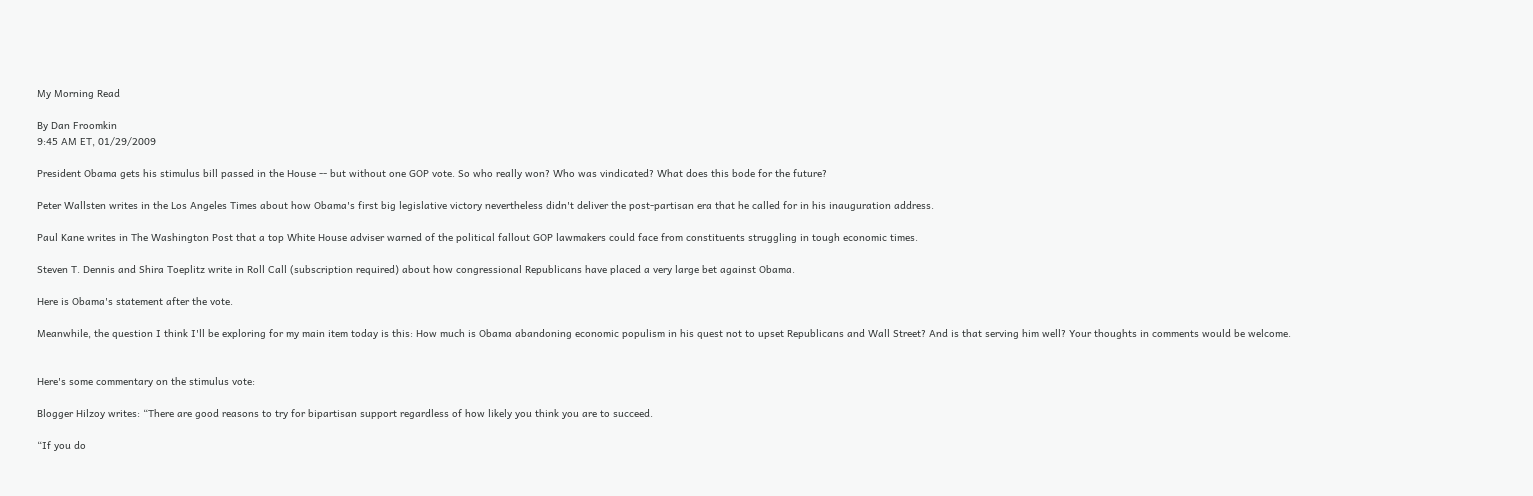My Morning Read

By Dan Froomkin
9:45 AM ET, 01/29/2009

President Obama gets his stimulus bill passed in the House -- but without one GOP vote. So who really won? Who was vindicated? What does this bode for the future?

Peter Wallsten writes in the Los Angeles Times about how Obama's first big legislative victory nevertheless didn't deliver the post-partisan era that he called for in his inauguration address.

Paul Kane writes in The Washington Post that a top White House adviser warned of the political fallout GOP lawmakers could face from constituents struggling in tough economic times.

Steven T. Dennis and Shira Toeplitz write in Roll Call (subscription required) about how congressional Republicans have placed a very large bet against Obama.

Here is Obama's statement after the vote.

Meanwhile, the question I think I'll be exploring for my main item today is this: How much is Obama abandoning economic populism in his quest not to upset Republicans and Wall Street? And is that serving him well? Your thoughts in comments would be welcome.


Here's some commentary on the stimulus vote:

Blogger Hilzoy writes: “There are good reasons to try for bipartisan support regardless of how likely you think you are to succeed.

“If you do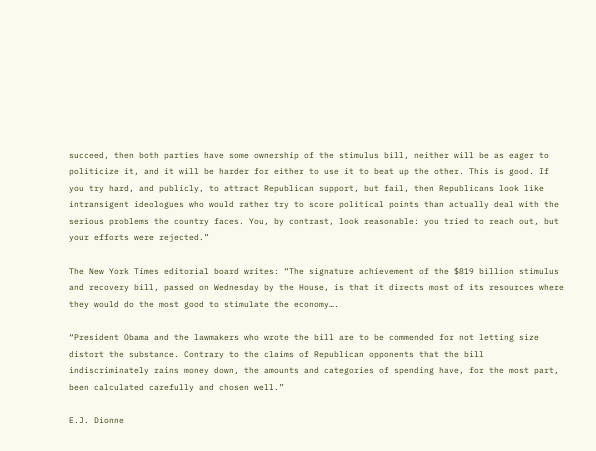succeed, then both parties have some ownership of the stimulus bill, neither will be as eager to politicize it, and it will be harder for either to use it to beat up the other. This is good. If you try hard, and publicly, to attract Republican support, but fail, then Republicans look like intransigent ideologues who would rather try to score political points than actually deal with the serious problems the country faces. You, by contrast, look reasonable: you tried to reach out, but your efforts were rejected.”

The New York Times editorial board writes: “The signature achievement of the $819 billion stimulus and recovery bill, passed on Wednesday by the House, is that it directs most of its resources where they would do the most good to stimulate the economy….

“President Obama and the lawmakers who wrote the bill are to be commended for not letting size distort the substance. Contrary to the claims of Republican opponents that the bill indiscriminately rains money down, the amounts and categories of spending have, for the most part, been calculated carefully and chosen well.”

E.J. Dionne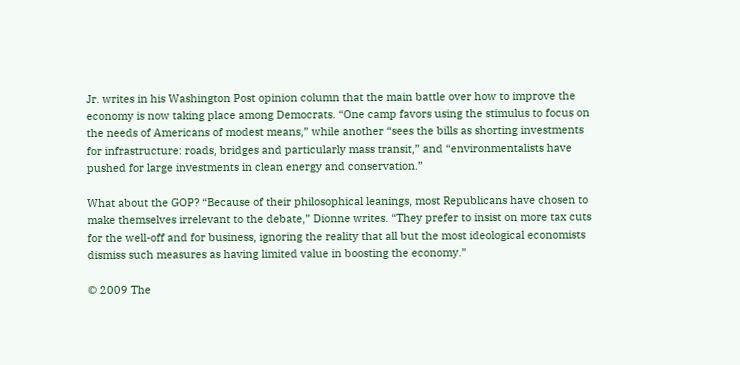Jr. writes in his Washington Post opinion column that the main battle over how to improve the economy is now taking place among Democrats. “One camp favors using the stimulus to focus on the needs of Americans of modest means,” while another “sees the bills as shorting investments for infrastructure: roads, bridges and particularly mass transit,” and “environmentalists have pushed for large investments in clean energy and conservation.”

What about the GOP? “Because of their philosophical leanings, most Republicans have chosen to make themselves irrelevant to the debate,” Dionne writes. “They prefer to insist on more tax cuts for the well-off and for business, ignoring the reality that all but the most ideological economists dismiss such measures as having limited value in boosting the economy.”

© 2009 The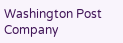Washington Post Company